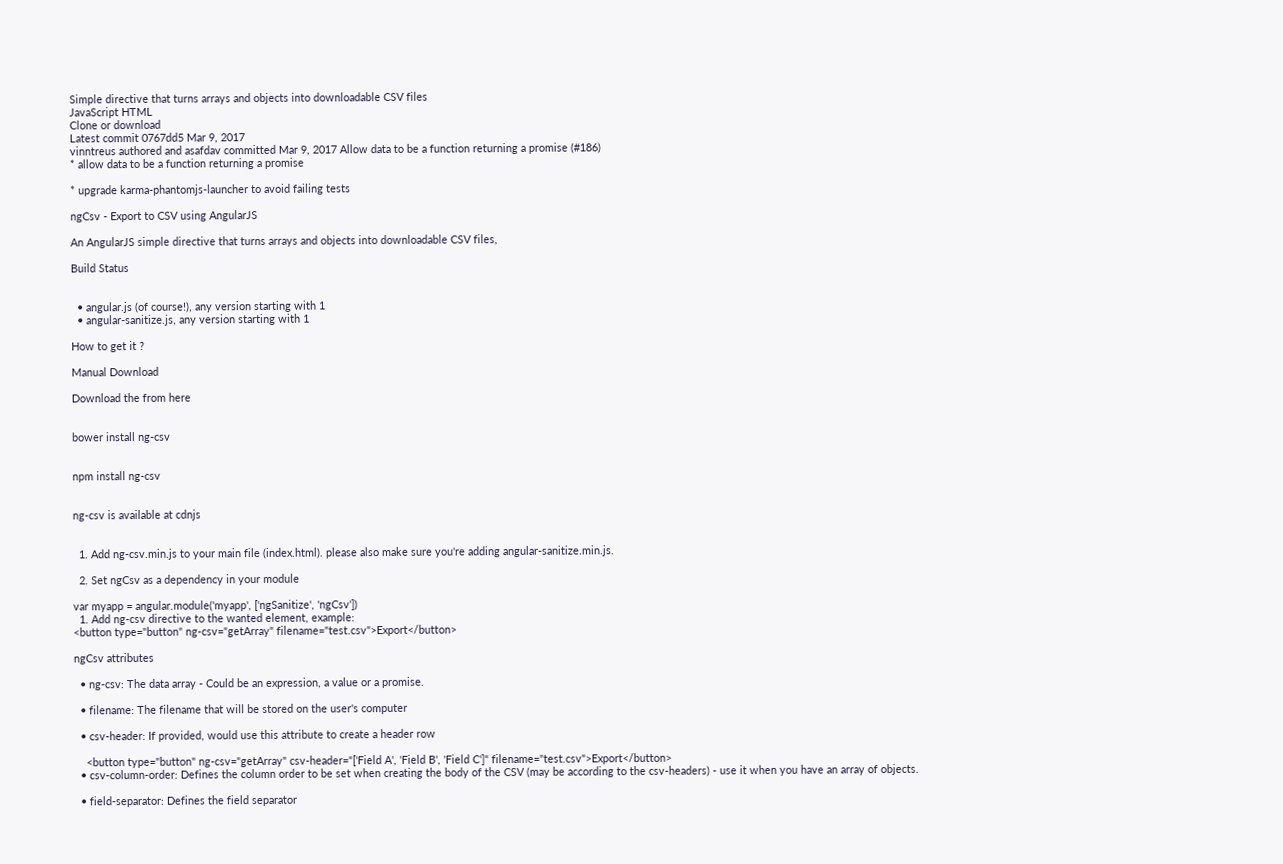Simple directive that turns arrays and objects into downloadable CSV files
JavaScript HTML
Clone or download
Latest commit 0767dd5 Mar 9, 2017
vinntreus authored and asafdav committed Mar 9, 2017 Allow data to be a function returning a promise (#186)
* allow data to be a function returning a promise

* upgrade karma-phantomjs-launcher to avoid failing tests

ngCsv - Export to CSV using AngularJS

An AngularJS simple directive that turns arrays and objects into downloadable CSV files,

Build Status


  • angular.js (of course!), any version starting with 1
  • angular-sanitize.js, any version starting with 1

How to get it ?

Manual Download

Download the from here


bower install ng-csv


npm install ng-csv


ng-csv is available at cdnjs


  1. Add ng-csv.min.js to your main file (index.html). please also make sure you're adding angular-sanitize.min.js.

  2. Set ngCsv as a dependency in your module

var myapp = angular.module('myapp', ['ngSanitize', 'ngCsv'])
  1. Add ng-csv directive to the wanted element, example:
<button type="button" ng-csv="getArray" filename="test.csv">Export</button>

ngCsv attributes

  • ng-csv: The data array - Could be an expression, a value or a promise.

  • filename: The filename that will be stored on the user's computer

  • csv-header: If provided, would use this attribute to create a header row

    <button type="button" ng-csv="getArray" csv-header="['Field A', 'Field B', 'Field C']" filename="test.csv">Export</button>
  • csv-column-order: Defines the column order to be set when creating the body of the CSV (may be according to the csv-headers) - use it when you have an array of objects.

  • field-separator: Defines the field separator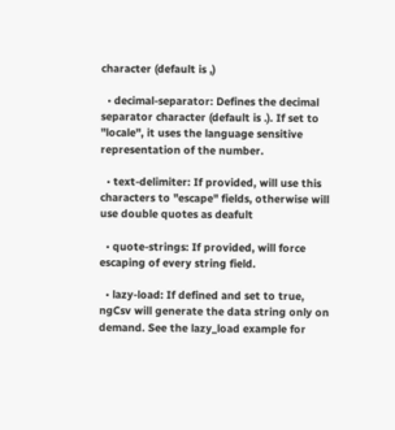character (default is ,)

  • decimal-separator: Defines the decimal separator character (default is .). If set to "locale", it uses the language sensitive representation of the number.

  • text-delimiter: If provided, will use this characters to "escape" fields, otherwise will use double quotes as deafult

  • quote-strings: If provided, will force escaping of every string field.

  • lazy-load: If defined and set to true, ngCsv will generate the data string only on demand. See the lazy_load example for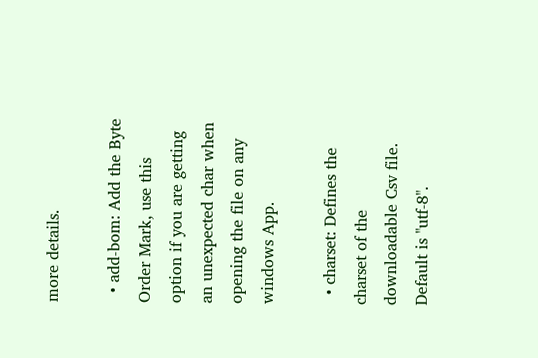more details.

  • add-bom: Add the Byte Order Mark, use this option if you are getting an unexpected char when opening the file on any windows App.

  • charset: Defines the charset of the downloadable Csv file. Default is "utf-8".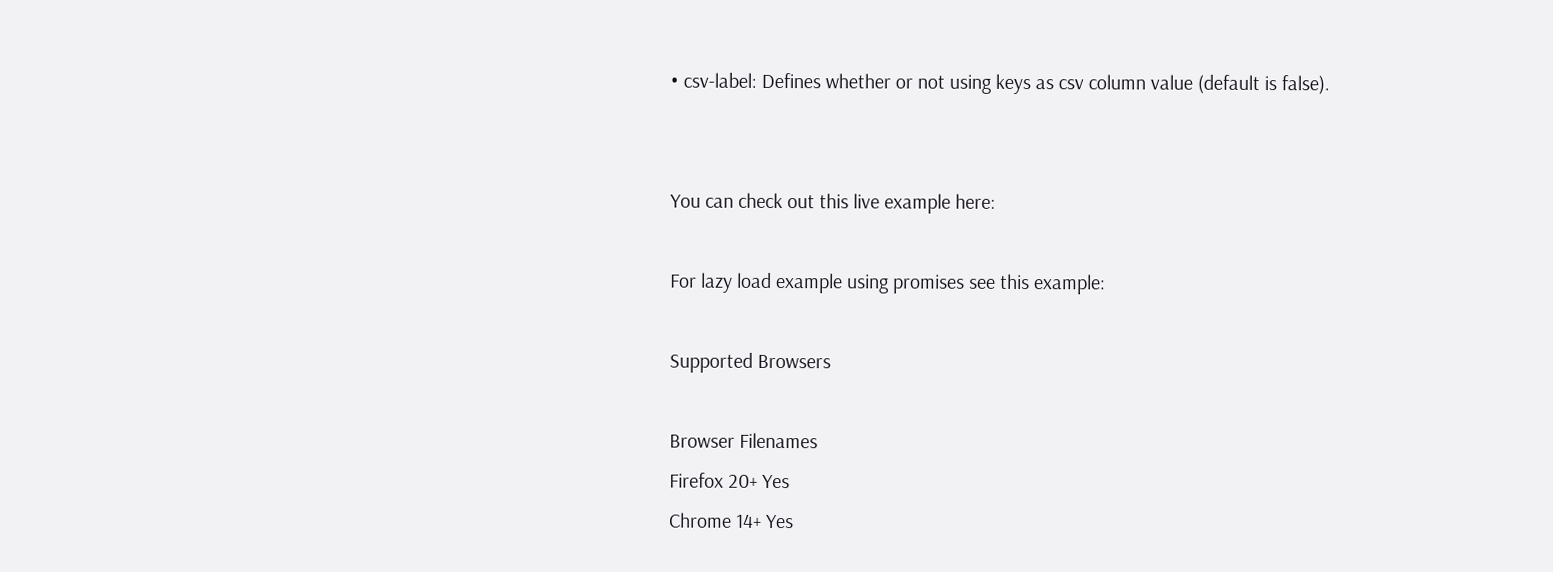• csv-label: Defines whether or not using keys as csv column value (default is false).


You can check out this live example here:

For lazy load example using promises see this example:

Supported Browsers

Browser Filenames
Firefox 20+ Yes
Chrome 14+ Yes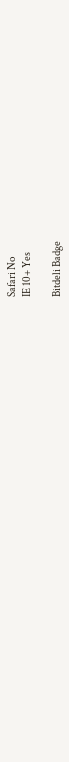Safari No
IE 10+ Yes

Bitdeli Badge